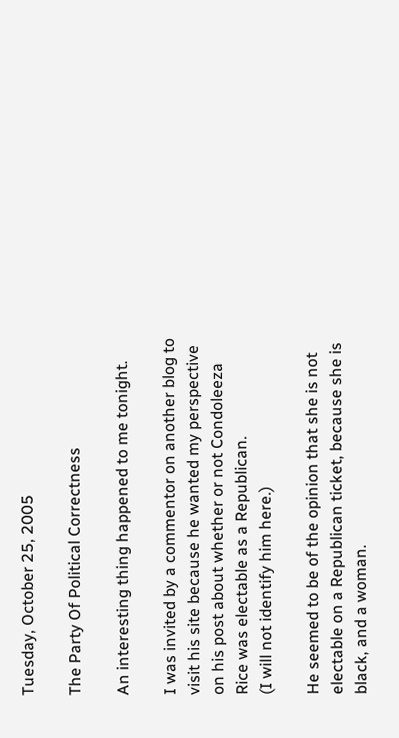Tuesday, October 25, 2005

The Party Of Political Correctness

An interesting thing happened to me tonight.

I was invited by a commentor on another blog to visit his site because he wanted my perspective on his post about whether or not Condoleeza Rice was electable as a Republican.
(I will not identify him here.)

He seemed to be of the opinion that she is not electable on a Republican ticket, because she is black, and a woman.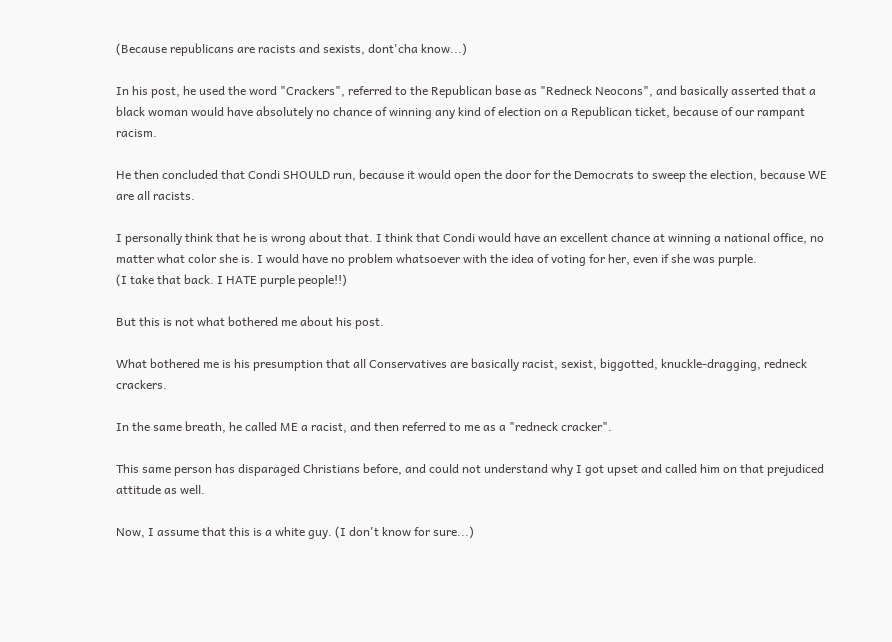(Because republicans are racists and sexists, dont'cha know...)

In his post, he used the word "Crackers", referred to the Republican base as "Redneck Neocons", and basically asserted that a black woman would have absolutely no chance of winning any kind of election on a Republican ticket, because of our rampant racism.

He then concluded that Condi SHOULD run, because it would open the door for the Democrats to sweep the election, because WE are all racists.

I personally think that he is wrong about that. I think that Condi would have an excellent chance at winning a national office, no matter what color she is. I would have no problem whatsoever with the idea of voting for her, even if she was purple.
(I take that back. I HATE purple people!!)

But this is not what bothered me about his post.

What bothered me is his presumption that all Conservatives are basically racist, sexist, biggotted, knuckle-dragging, redneck crackers.

In the same breath, he called ME a racist, and then referred to me as a "redneck cracker".

This same person has disparaged Christians before, and could not understand why I got upset and called him on that prejudiced attitude as well.

Now, I assume that this is a white guy. (I don't know for sure...)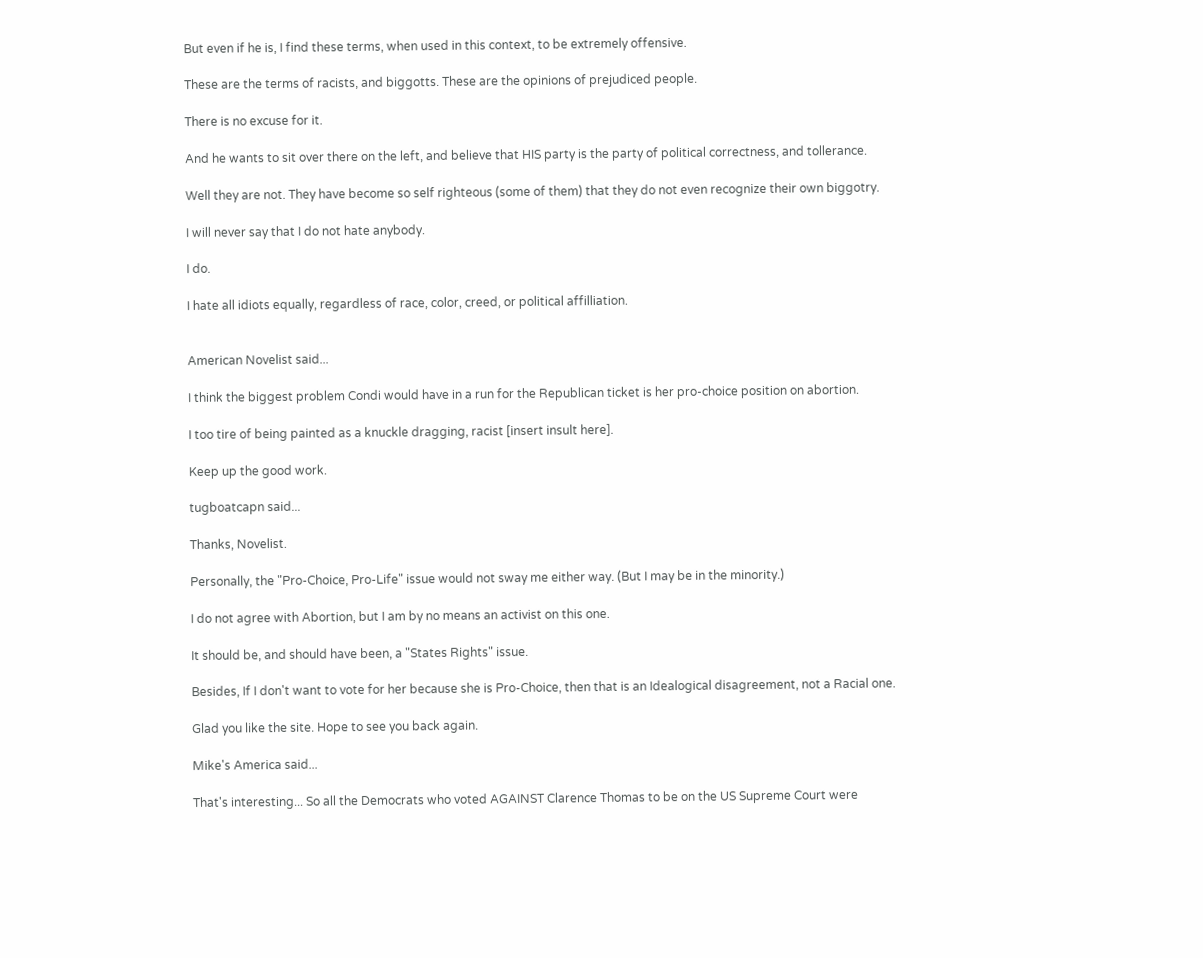But even if he is, I find these terms, when used in this context, to be extremely offensive.

These are the terms of racists, and biggotts. These are the opinions of prejudiced people.

There is no excuse for it.

And he wants to sit over there on the left, and believe that HIS party is the party of political correctness, and tollerance.

Well they are not. They have become so self righteous (some of them) that they do not even recognize their own biggotry.

I will never say that I do not hate anybody.

I do.

I hate all idiots equally, regardless of race, color, creed, or political affilliation.


American Novelist said...

I think the biggest problem Condi would have in a run for the Republican ticket is her pro-choice position on abortion.

I too tire of being painted as a knuckle dragging, racist [insert insult here].

Keep up the good work.

tugboatcapn said...

Thanks, Novelist.

Personally, the "Pro-Choice, Pro-Life" issue would not sway me either way. (But I may be in the minority.)

I do not agree with Abortion, but I am by no means an activist on this one.

It should be, and should have been, a "States Rights" issue.

Besides, If I don't want to vote for her because she is Pro-Choice, then that is an Idealogical disagreement, not a Racial one.

Glad you like the site. Hope to see you back again.

Mike's America said...

That's interesting... So all the Democrats who voted AGAINST Clarence Thomas to be on the US Supreme Court were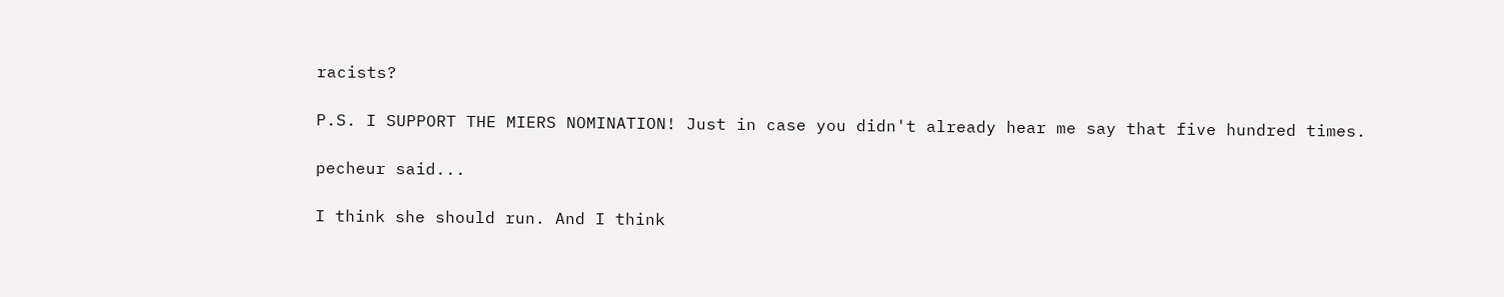racists?

P.S. I SUPPORT THE MIERS NOMINATION! Just in case you didn't already hear me say that five hundred times.

pecheur said...

I think she should run. And I think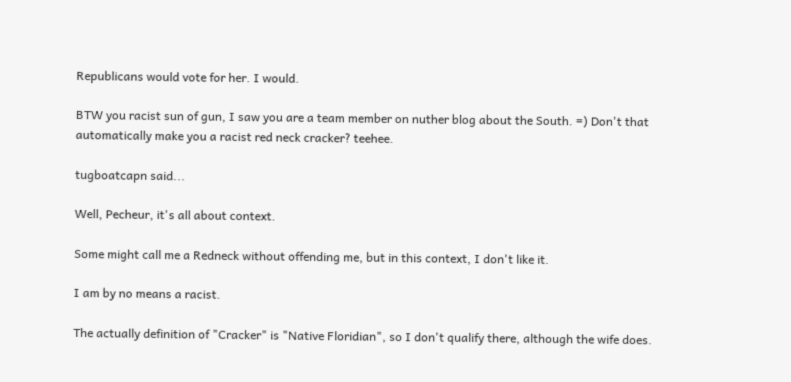Republicans would vote for her. I would.

BTW you racist sun of gun, I saw you are a team member on nuther blog about the South. =) Don't that automatically make you a racist red neck cracker? teehee.

tugboatcapn said...

Well, Pecheur, it's all about context.

Some might call me a Redneck without offending me, but in this context, I don't like it.

I am by no means a racist.

The actually definition of "Cracker" is "Native Floridian", so I don't qualify there, although the wife does.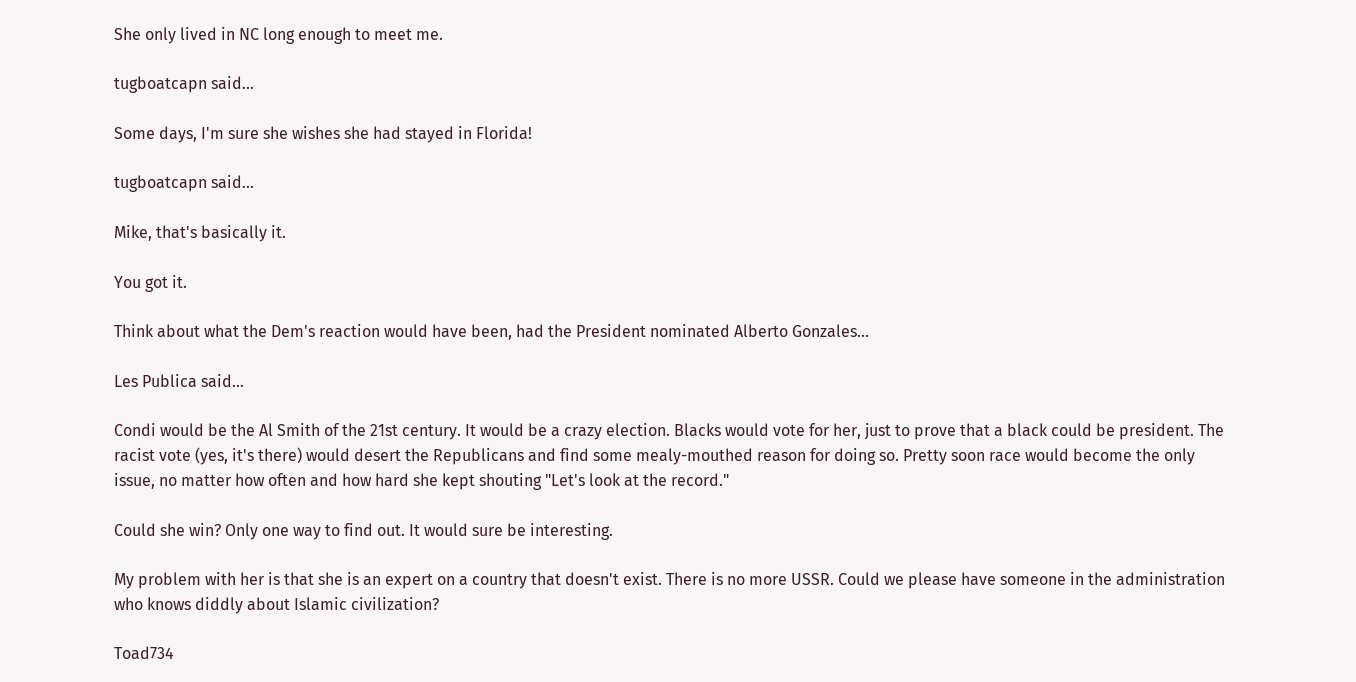She only lived in NC long enough to meet me.

tugboatcapn said...

Some days, I'm sure she wishes she had stayed in Florida!

tugboatcapn said...

Mike, that's basically it.

You got it.

Think about what the Dem's reaction would have been, had the President nominated Alberto Gonzales...

Les Publica said...

Condi would be the Al Smith of the 21st century. It would be a crazy election. Blacks would vote for her, just to prove that a black could be president. The racist vote (yes, it's there) would desert the Republicans and find some mealy-mouthed reason for doing so. Pretty soon race would become the only issue, no matter how often and how hard she kept shouting "Let's look at the record."

Could she win? Only one way to find out. It would sure be interesting.

My problem with her is that she is an expert on a country that doesn't exist. There is no more USSR. Could we please have someone in the administration who knows diddly about Islamic civilization?

Toad734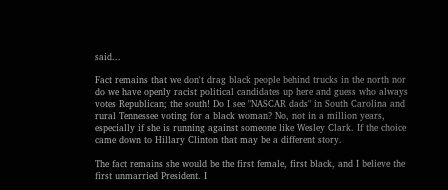said...

Fact remains that we don't drag black people behind trucks in the north nor do we have openly racist political candidates up here and guess who always votes Republican; the south! Do I see "NASCAR dads" in South Carolina and rural Tennessee voting for a black woman? No, not in a million years, especially if she is running against someone like Wesley Clark. If the choice came down to Hillary Clinton that may be a different story.

The fact remains she would be the first female, first black, and I believe the first unmarried President. I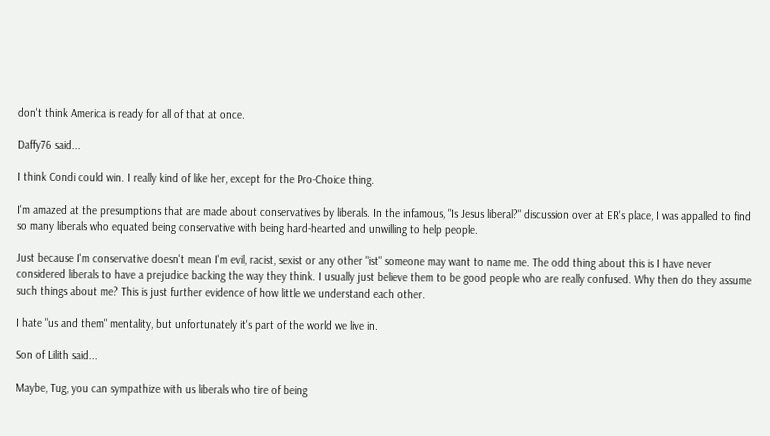don't think America is ready for all of that at once.

Daffy76 said...

I think Condi could win. I really kind of like her, except for the Pro-Choice thing.

I'm amazed at the presumptions that are made about conservatives by liberals. In the infamous, "Is Jesus liberal?" discussion over at ER's place, I was appalled to find so many liberals who equated being conservative with being hard-hearted and unwilling to help people.

Just because I'm conservative doesn't mean I'm evil, racist, sexist or any other "ist" someone may want to name me. The odd thing about this is I have never considered liberals to have a prejudice backing the way they think. I usually just believe them to be good people who are really confused. Why then do they assume such things about me? This is just further evidence of how little we understand each other.

I hate "us and them" mentality, but unfortunately it's part of the world we live in.

Son of Lilith said...

Maybe, Tug, you can sympathize with us liberals who tire of being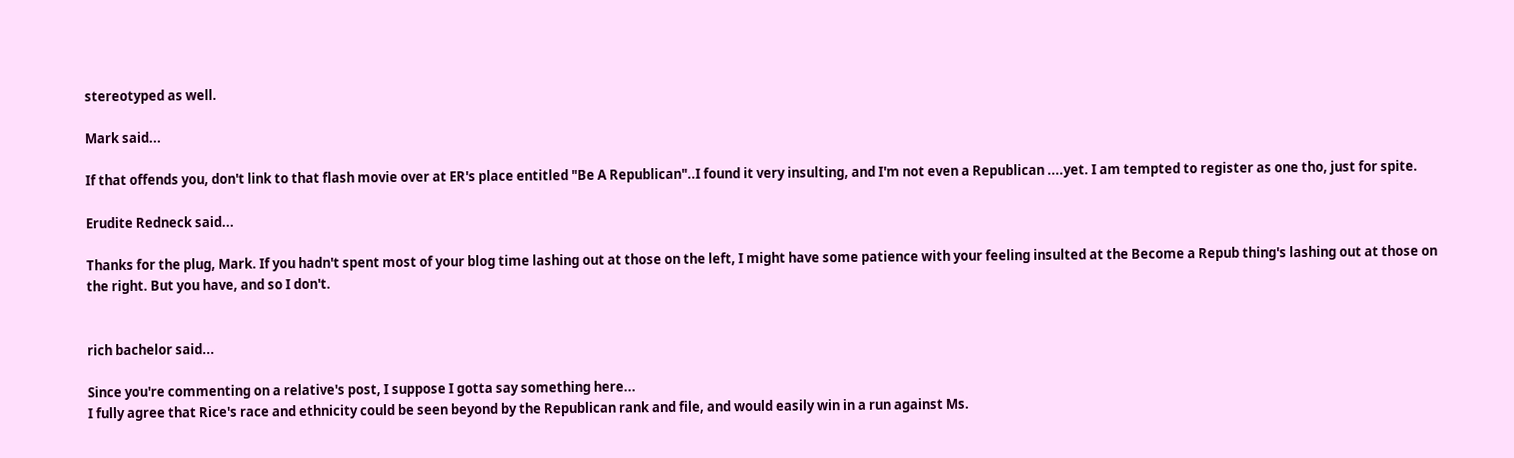stereotyped as well.

Mark said...

If that offends you, don't link to that flash movie over at ER's place entitled "Be A Republican"..I found it very insulting, and I'm not even a Republican ....yet. I am tempted to register as one tho, just for spite.

Erudite Redneck said...

Thanks for the plug, Mark. If you hadn't spent most of your blog time lashing out at those on the left, I might have some patience with your feeling insulted at the Become a Repub thing's lashing out at those on the right. But you have, and so I don't.


rich bachelor said...

Since you're commenting on a relative's post, I suppose I gotta say something here...
I fully agree that Rice's race and ethnicity could be seen beyond by the Republican rank and file, and would easily win in a run against Ms.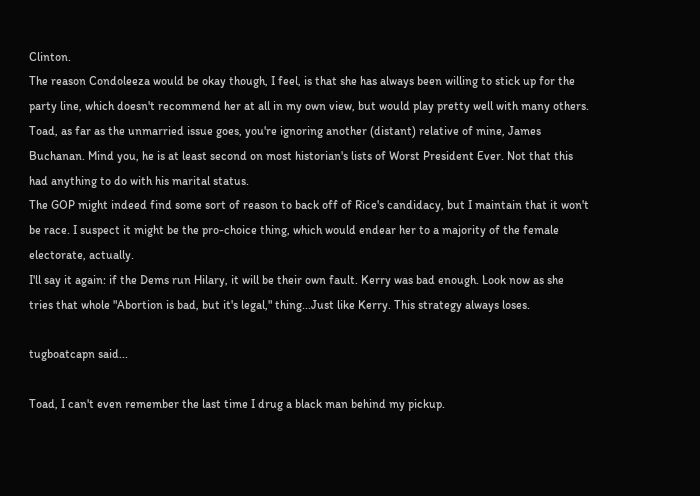Clinton.
The reason Condoleeza would be okay though, I feel, is that she has always been willing to stick up for the party line, which doesn't recommend her at all in my own view, but would play pretty well with many others.
Toad, as far as the unmarried issue goes, you're ignoring another (distant) relative of mine, James Buchanan. Mind you, he is at least second on most historian's lists of Worst President Ever. Not that this had anything to do with his marital status.
The GOP might indeed find some sort of reason to back off of Rice's candidacy, but I maintain that it won't be race. I suspect it might be the pro-choice thing, which would endear her to a majority of the female electorate, actually.
I'll say it again: if the Dems run Hilary, it will be their own fault. Kerry was bad enough. Look now as she tries that whole "Abortion is bad, but it's legal," thing...Just like Kerry. This strategy always loses.

tugboatcapn said...

Toad, I can't even remember the last time I drug a black man behind my pickup.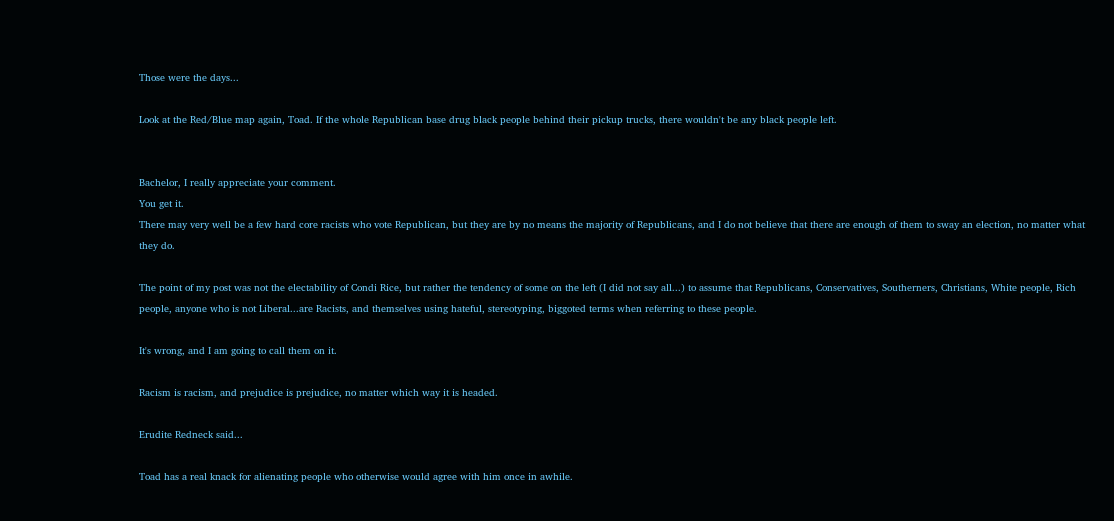Those were the days...

Look at the Red/Blue map again, Toad. If the whole Republican base drug black people behind their pickup trucks, there wouldn't be any black people left.


Bachelor, I really appreciate your comment.
You get it.
There may very well be a few hard core racists who vote Republican, but they are by no means the majority of Republicans, and I do not believe that there are enough of them to sway an election, no matter what they do.

The point of my post was not the electability of Condi Rice, but rather the tendency of some on the left (I did not say all...) to assume that Republicans, Conservatives, Southerners, Christians, White people, Rich people, anyone who is not Liberal...are Racists, and themselves using hateful, stereotyping, biggoted terms when referring to these people.

It's wrong, and I am going to call them on it.

Racism is racism, and prejudice is prejudice, no matter which way it is headed.

Erudite Redneck said...

Toad has a real knack for alienating people who otherwise would agree with him once in awhile.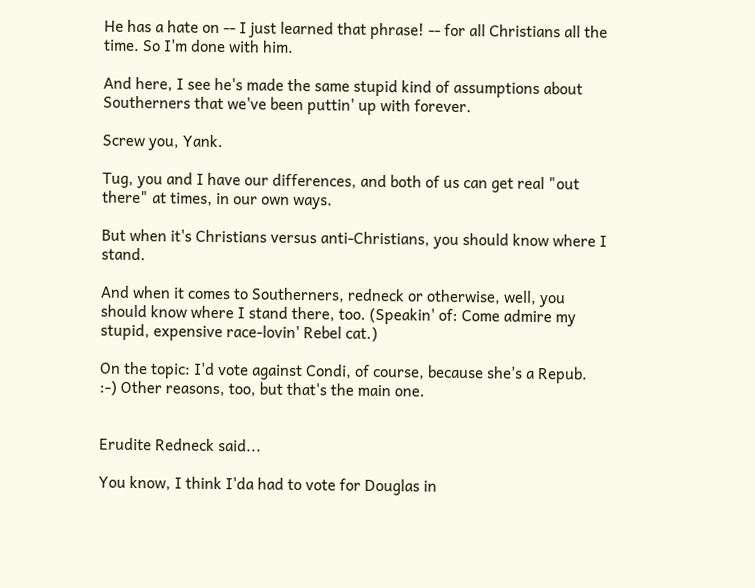He has a hate on -- I just learned that phrase! -- for all Christians all the time. So I'm done with him.

And here, I see he's made the same stupid kind of assumptions about Southerners that we've been puttin' up with forever.

Screw you, Yank.

Tug, you and I have our differences, and both of us can get real "out there" at times, in our own ways.

But when it's Christians versus anti-Christians, you should know where I stand.

And when it comes to Southerners, redneck or otherwise, well, you should know where I stand there, too. (Speakin' of: Come admire my stupid, expensive race-lovin' Rebel cat.)

On the topic: I'd vote against Condi, of course, because she's a Repub. :-) Other reasons, too, but that's the main one.


Erudite Redneck said...

You know, I think I'da had to vote for Douglas in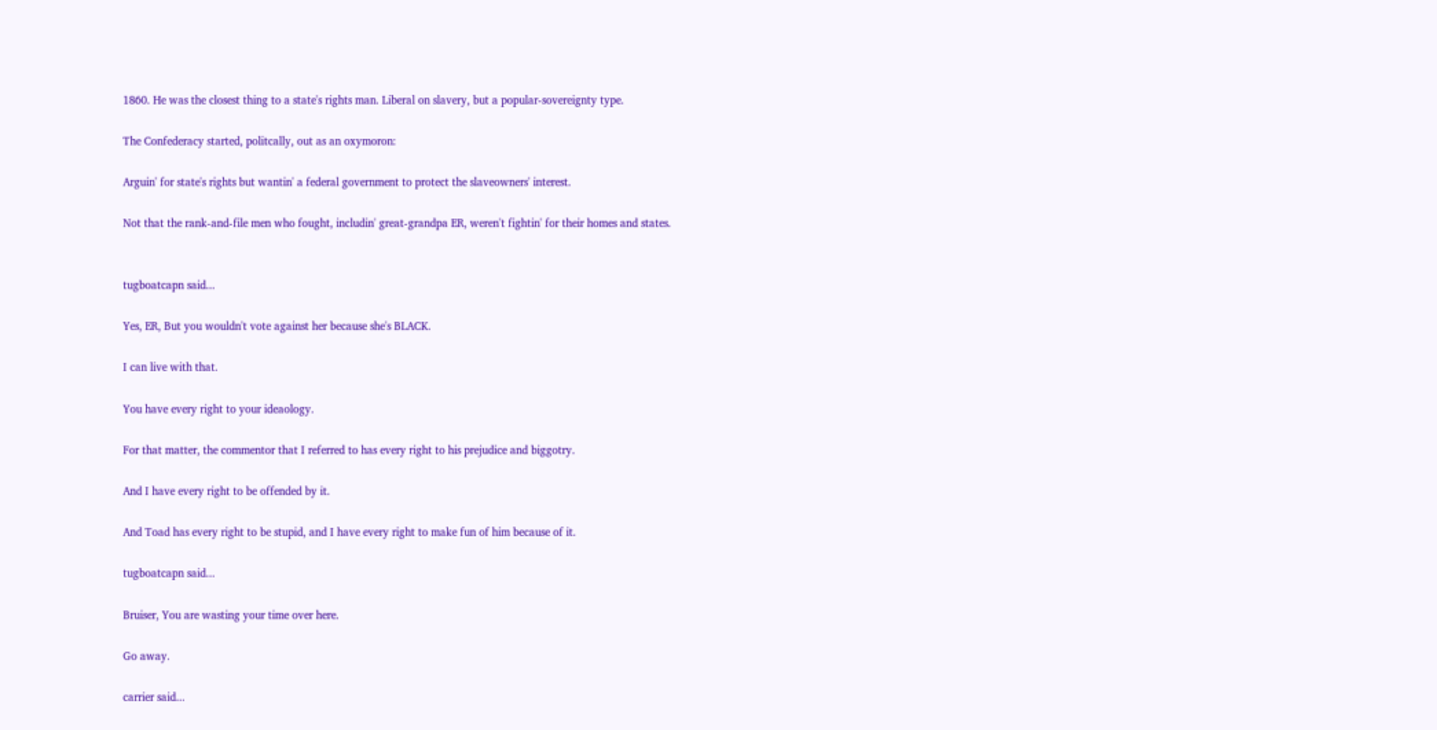1860. He was the closest thing to a state's rights man. Liberal on slavery, but a popular-sovereignty type.

The Confederacy started, politcally, out as an oxymoron:

Arguin' for state's rights but wantin' a federal government to protect the slaveowners' interest.

Not that the rank-and-file men who fought, includin' great-grandpa ER, weren't fightin' for their homes and states.


tugboatcapn said...

Yes, ER, But you wouldn't vote against her because she's BLACK.

I can live with that.

You have every right to your ideaology.

For that matter, the commentor that I referred to has every right to his prejudice and biggotry.

And I have every right to be offended by it.

And Toad has every right to be stupid, and I have every right to make fun of him because of it.

tugboatcapn said...

Bruiser, You are wasting your time over here.

Go away.

carrier said...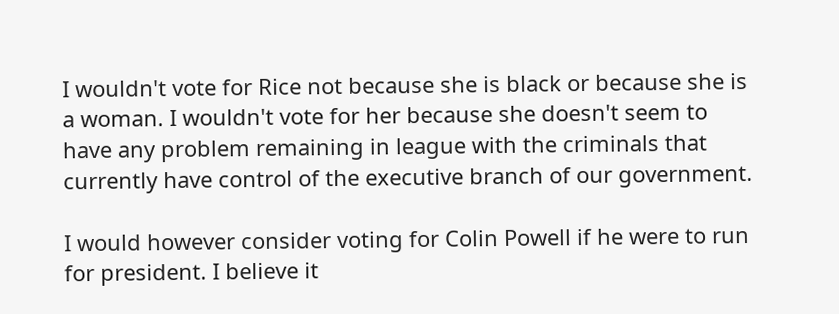I wouldn't vote for Rice not because she is black or because she is a woman. I wouldn't vote for her because she doesn't seem to have any problem remaining in league with the criminals that currently have control of the executive branch of our government.

I would however consider voting for Colin Powell if he were to run for president. I believe it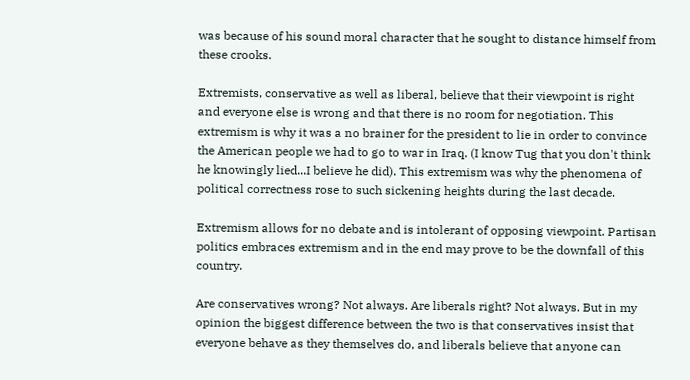was because of his sound moral character that he sought to distance himself from these crooks.

Extremists, conservative as well as liberal, believe that their viewpoint is right and everyone else is wrong and that there is no room for negotiation. This extremism is why it was a no brainer for the president to lie in order to convince the American people we had to go to war in Iraq. (I know Tug that you don't think he knowingly lied...I believe he did). This extremism was why the phenomena of political correctness rose to such sickening heights during the last decade.

Extremism allows for no debate and is intolerant of opposing viewpoint. Partisan politics embraces extremism and in the end may prove to be the downfall of this country.

Are conservatives wrong? Not always. Are liberals right? Not always. But in my opinion the biggest difference between the two is that conservatives insist that everyone behave as they themselves do, and liberals believe that anyone can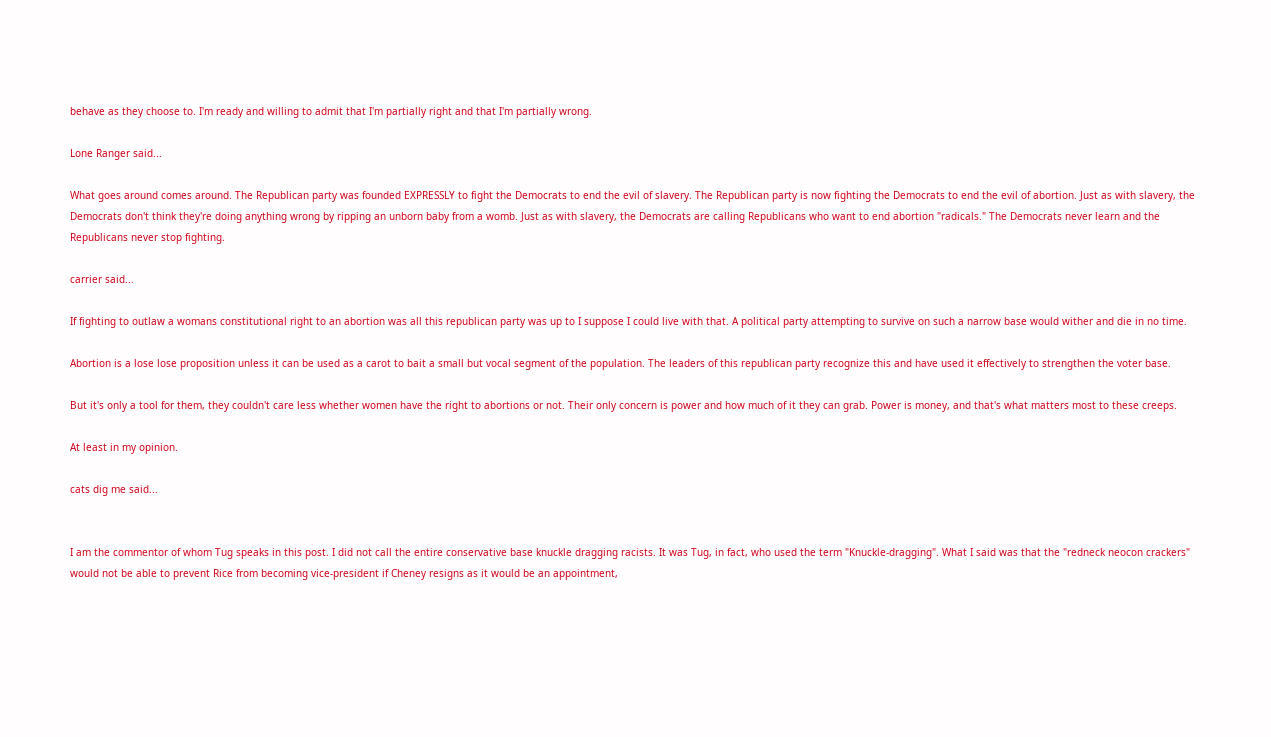behave as they choose to. I'm ready and willing to admit that I'm partially right and that I'm partially wrong.

Lone Ranger said...

What goes around comes around. The Republican party was founded EXPRESSLY to fight the Democrats to end the evil of slavery. The Republican party is now fighting the Democrats to end the evil of abortion. Just as with slavery, the Democrats don't think they're doing anything wrong by ripping an unborn baby from a womb. Just as with slavery, the Democrats are calling Republicans who want to end abortion "radicals." The Democrats never learn and the Republicans never stop fighting.

carrier said...

If fighting to outlaw a womans constitutional right to an abortion was all this republican party was up to I suppose I could live with that. A political party attempting to survive on such a narrow base would wither and die in no time.

Abortion is a lose lose proposition unless it can be used as a carot to bait a small but vocal segment of the population. The leaders of this republican party recognize this and have used it effectively to strengthen the voter base.

But it's only a tool for them, they couldn't care less whether women have the right to abortions or not. Their only concern is power and how much of it they can grab. Power is money, and that's what matters most to these creeps.

At least in my opinion.

cats dig me said...


I am the commentor of whom Tug speaks in this post. I did not call the entire conservative base knuckle dragging racists. It was Tug, in fact, who used the term "Knuckle-dragging". What I said was that the "redneck neocon crackers" would not be able to prevent Rice from becoming vice-president if Cheney resigns as it would be an appointment,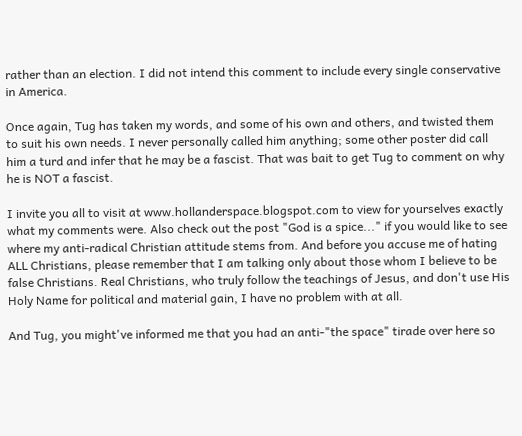rather than an election. I did not intend this comment to include every single conservative in America.

Once again, Tug has taken my words, and some of his own and others, and twisted them to suit his own needs. I never personally called him anything; some other poster did call him a turd and infer that he may be a fascist. That was bait to get Tug to comment on why he is NOT a fascist.

I invite you all to visit at www.hollanderspace.blogspot.com to view for yourselves exactly what my comments were. Also check out the post "God is a spice..." if you would like to see where my anti-radical Christian attitude stems from. And before you accuse me of hating ALL Christians, please remember that I am talking only about those whom I believe to be false Christians. Real Christians, who truly follow the teachings of Jesus, and don't use His Holy Name for political and material gain, I have no problem with at all.

And Tug, you might've informed me that you had an anti-"the space" tirade over here so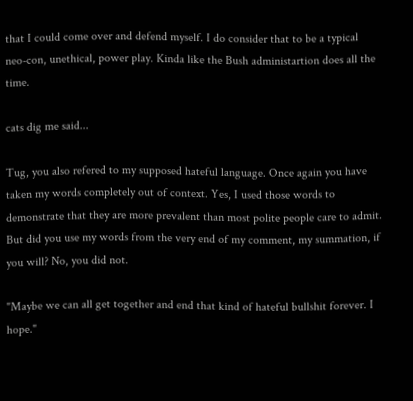that I could come over and defend myself. I do consider that to be a typical neo-con, unethical, power play. Kinda like the Bush administartion does all the time.

cats dig me said...

Tug, you also refered to my supposed hateful language. Once again you have taken my words completely out of context. Yes, I used those words to demonstrate that they are more prevalent than most polite people care to admit. But did you use my words from the very end of my comment, my summation, if you will? No, you did not.

"Maybe we can all get together and end that kind of hateful bullshit forever. I hope."